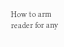How to arm reader for any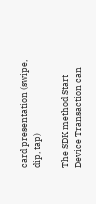card presentation (swipe, dip, tap)

The SDK method Start Device Transaction can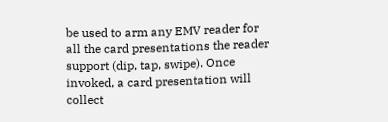be used to arm any EMV reader for all the card presentations the reader support (dip, tap, swipe). Once invoked, a card presentation will collect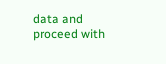data and proceed with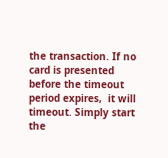the transaction. If no card is presented before the timeout period expires,  it will timeout. Simply start the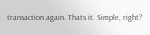transaction again. Thats it. Simple, right?